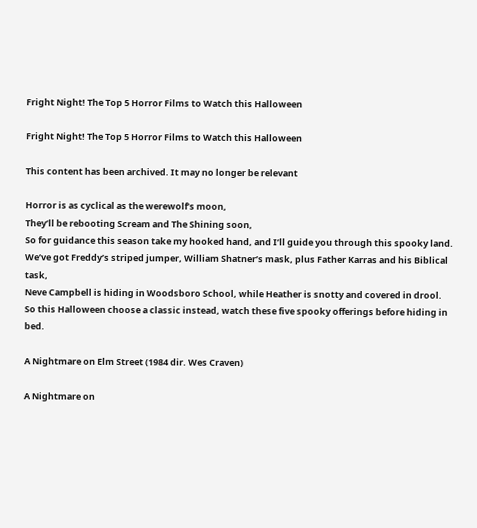Fright Night! The Top 5 Horror Films to Watch this Halloween

Fright Night! The Top 5 Horror Films to Watch this Halloween

This content has been archived. It may no longer be relevant

Horror is as cyclical as the werewolf’s moon,
They’ll be rebooting Scream and The Shining soon,
So for guidance this season take my hooked hand, and I’ll guide you through this spooky land.
We’ve got Freddy’s striped jumper, William Shatner’s mask, plus Father Karras and his Biblical task,
Neve Campbell is hiding in Woodsboro School, while Heather is snotty and covered in drool.
So this Halloween choose a classic instead, watch these five spooky offerings before hiding in bed.

A Nightmare on Elm Street (1984 dir. Wes Craven)

A Nightmare on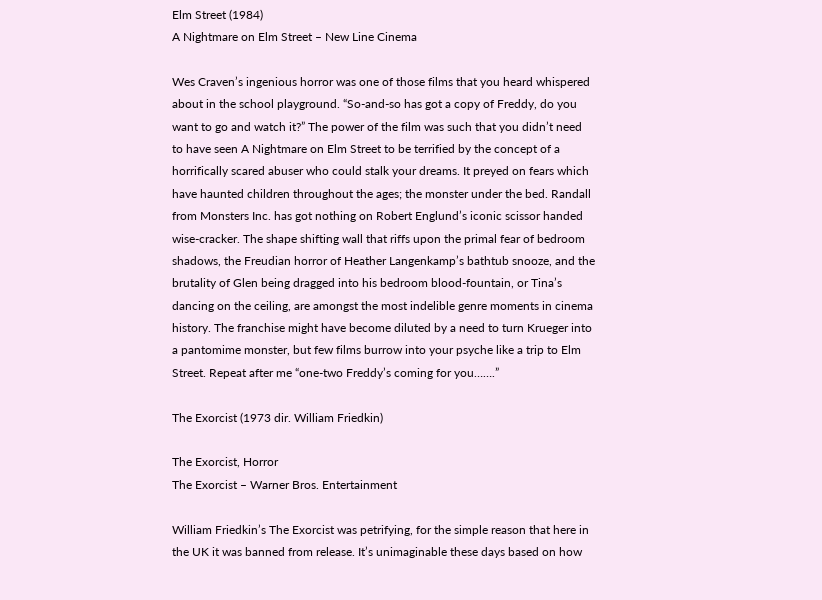Elm Street (1984)
A Nightmare on Elm Street – New Line Cinema

Wes Craven’s ingenious horror was one of those films that you heard whispered about in the school playground. “So-and-so has got a copy of Freddy, do you want to go and watch it?” The power of the film was such that you didn’t need to have seen A Nightmare on Elm Street to be terrified by the concept of a horrifically scared abuser who could stalk your dreams. It preyed on fears which have haunted children throughout the ages; the monster under the bed. Randall from Monsters Inc. has got nothing on Robert Englund’s iconic scissor handed wise-cracker. The shape shifting wall that riffs upon the primal fear of bedroom shadows, the Freudian horror of Heather Langenkamp’s bathtub snooze, and the brutality of Glen being dragged into his bedroom blood-fountain, or Tina’s dancing on the ceiling, are amongst the most indelible genre moments in cinema history. The franchise might have become diluted by a need to turn Krueger into a pantomime monster, but few films burrow into your psyche like a trip to Elm Street. Repeat after me “one-two Freddy’s coming for you…….”

The Exorcist (1973 dir. William Friedkin)

The Exorcist, Horror
The Exorcist – Warner Bros. Entertainment

William Friedkin’s The Exorcist was petrifying, for the simple reason that here in the UK it was banned from release. It’s unimaginable these days based on how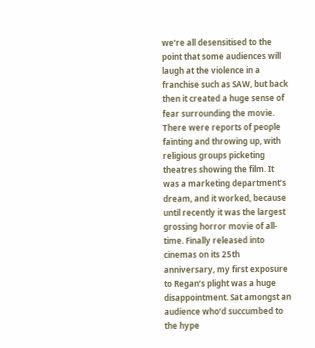we’re all desensitised to the point that some audiences will laugh at the violence in a franchise such as SAW, but back then it created a huge sense of fear surrounding the movie. There were reports of people fainting and throwing up, with religious groups picketing theatres showing the film. It was a marketing department’s dream, and it worked, because until recently it was the largest grossing horror movie of all-time. Finally released into cinemas on its 25th anniversary, my first exposure to Regan’s plight was a huge disappointment. Sat amongst an audience who’d succumbed to the hype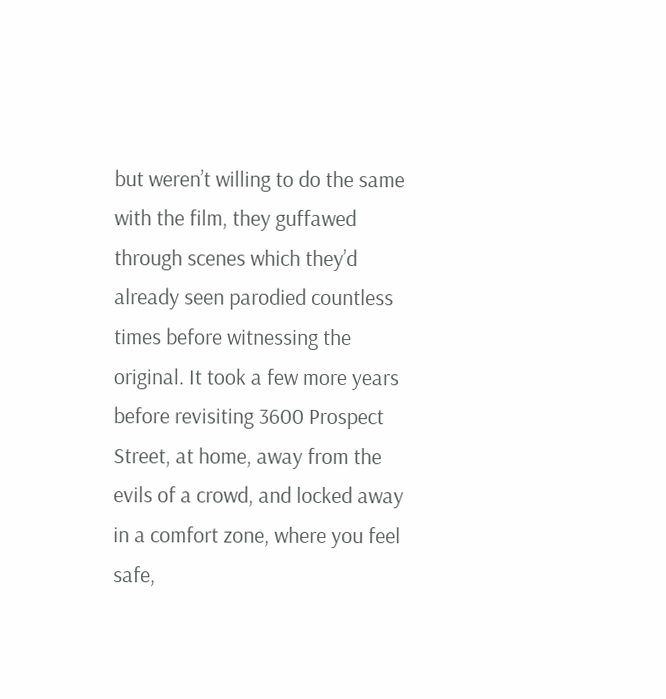but weren’t willing to do the same with the film, they guffawed through scenes which they’d already seen parodied countless times before witnessing the original. It took a few more years before revisiting 3600 Prospect Street, at home, away from the evils of a crowd, and locked away in a comfort zone, where you feel safe,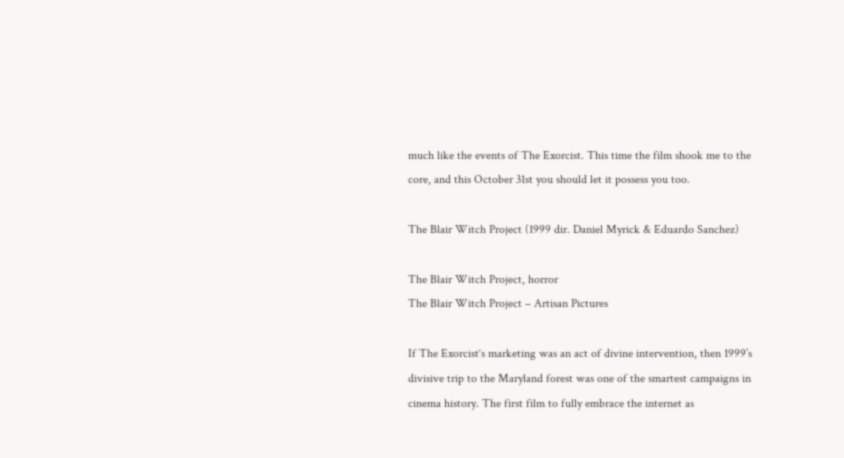much like the events of The Exorcist. This time the film shook me to the core, and this October 31st you should let it possess you too.

The Blair Witch Project (1999 dir. Daniel Myrick & Eduardo Sanchez)

The Blair Witch Project, horror
The Blair Witch Project – Artisan Pictures

If The Exorcist‘s marketing was an act of divine intervention, then 1999’s divisive trip to the Maryland forest was one of the smartest campaigns in cinema history. The first film to fully embrace the internet as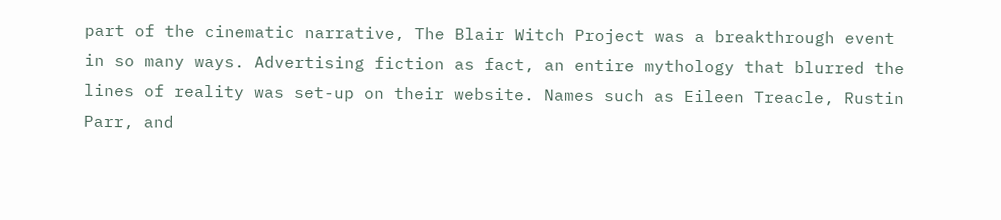part of the cinematic narrative, The Blair Witch Project was a breakthrough event in so many ways. Advertising fiction as fact, an entire mythology that blurred the lines of reality was set-up on their website. Names such as Eileen Treacle, Rustin Parr, and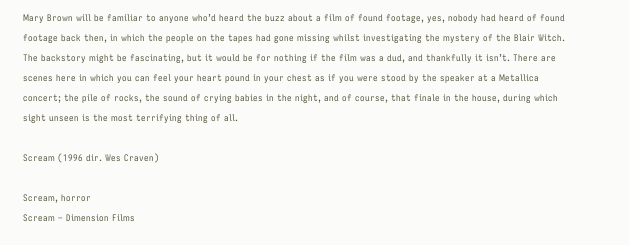Mary Brown will be familiar to anyone who’d heard the buzz about a film of found footage, yes, nobody had heard of found footage back then, in which the people on the tapes had gone missing whilst investigating the mystery of the Blair Witch. The backstory might be fascinating, but it would be for nothing if the film was a dud, and thankfully it isn’t. There are scenes here in which you can feel your heart pound in your chest as if you were stood by the speaker at a Metallica concert; the pile of rocks, the sound of crying babies in the night, and of course, that finale in the house, during which sight unseen is the most terrifying thing of all.

Scream (1996 dir. Wes Craven)

Scream, horror
Scream – Dimension Films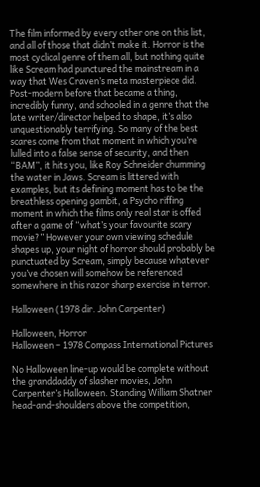The film informed by every other one on this list, and all of those that didn’t make it. Horror is the most cyclical genre of them all, but nothing quite like Scream had punctured the mainstream in a way that Wes Craven’s meta masterpiece did. Post-modern before that became a thing, incredibly funny, and schooled in a genre that the late writer/director helped to shape, it’s also unquestionably terrifying. So many of the best scares come from that moment in which you’re lulled into a false sense of security, and then “BAM”, it hits you, like Roy Schneider chumming the water in Jaws. Scream is littered with examples, but its defining moment has to be the breathless opening gambit, a Psycho riffing moment in which the films only real star is offed after a game of “what’s your favourite scary movie?” However your own viewing schedule shapes up, your night of horror should probably be punctuated by Scream, simply because whatever you’ve chosen will somehow be referenced somewhere in this razor sharp exercise in terror.

Halloween (1978 dir. John Carpenter)

Halloween, Horror
Halloween – 1978 Compass International Pictures

No Halloween line-up would be complete without the granddaddy of slasher movies, John Carpenter’s Halloween. Standing William Shatner head-and-shoulders above the competition,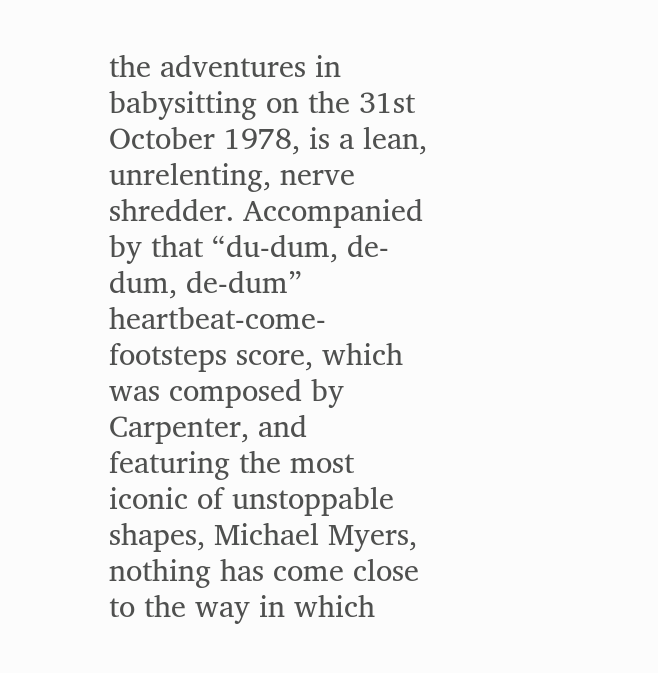the adventures in babysitting on the 31st October 1978, is a lean, unrelenting, nerve shredder. Accompanied by that “du-dum, de-dum, de-dum” heartbeat-come-footsteps score, which was composed by Carpenter, and featuring the most iconic of unstoppable shapes, Michael Myers, nothing has come close to the way in which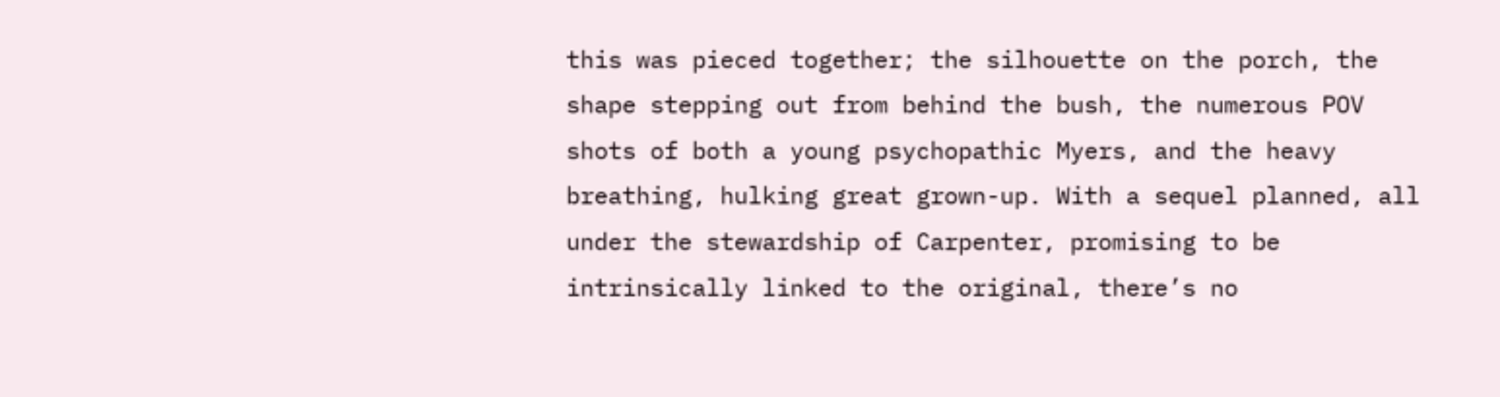this was pieced together; the silhouette on the porch, the shape stepping out from behind the bush, the numerous POV shots of both a young psychopathic Myers, and the heavy breathing, hulking great grown-up. With a sequel planned, all under the stewardship of Carpenter, promising to be intrinsically linked to the original, there’s no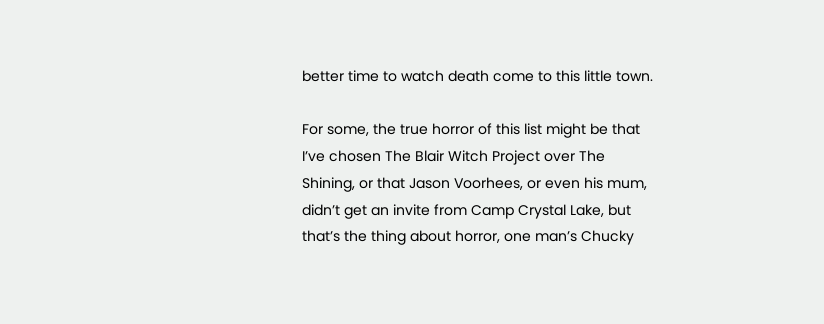better time to watch death come to this little town.

For some, the true horror of this list might be that I’ve chosen The Blair Witch Project over The Shining, or that Jason Voorhees, or even his mum, didn’t get an invite from Camp Crystal Lake, but that’s the thing about horror, one man’s Chucky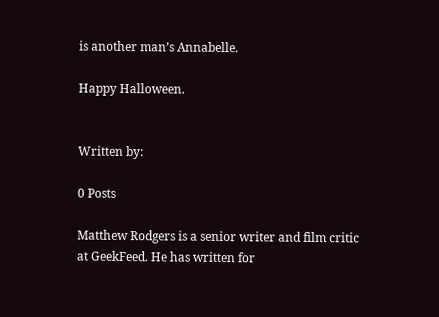is another man’s Annabelle.

Happy Halloween.


Written by:

0 Posts

Matthew Rodgers is a senior writer and film critic at GeekFeed. He has written for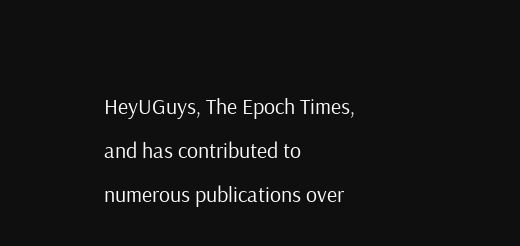HeyUGuys, The Epoch Times, and has contributed to numerous publications over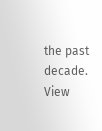the past decade.
View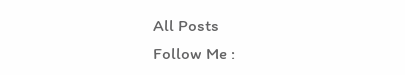All Posts
Follow Me :